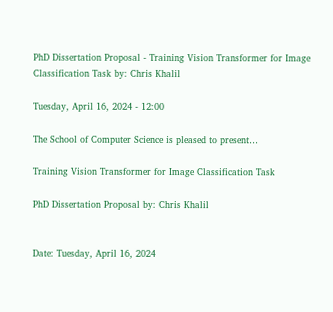PhD Dissertation Proposal - Training Vision Transformer for Image Classification Task by: Chris Khalil

Tuesday, April 16, 2024 - 12:00

The School of Computer Science is pleased to present…

Training Vision Transformer for Image Classification Task

PhD Dissertation Proposal by: Chris Khalil


Date: Tuesday, April 16, 2024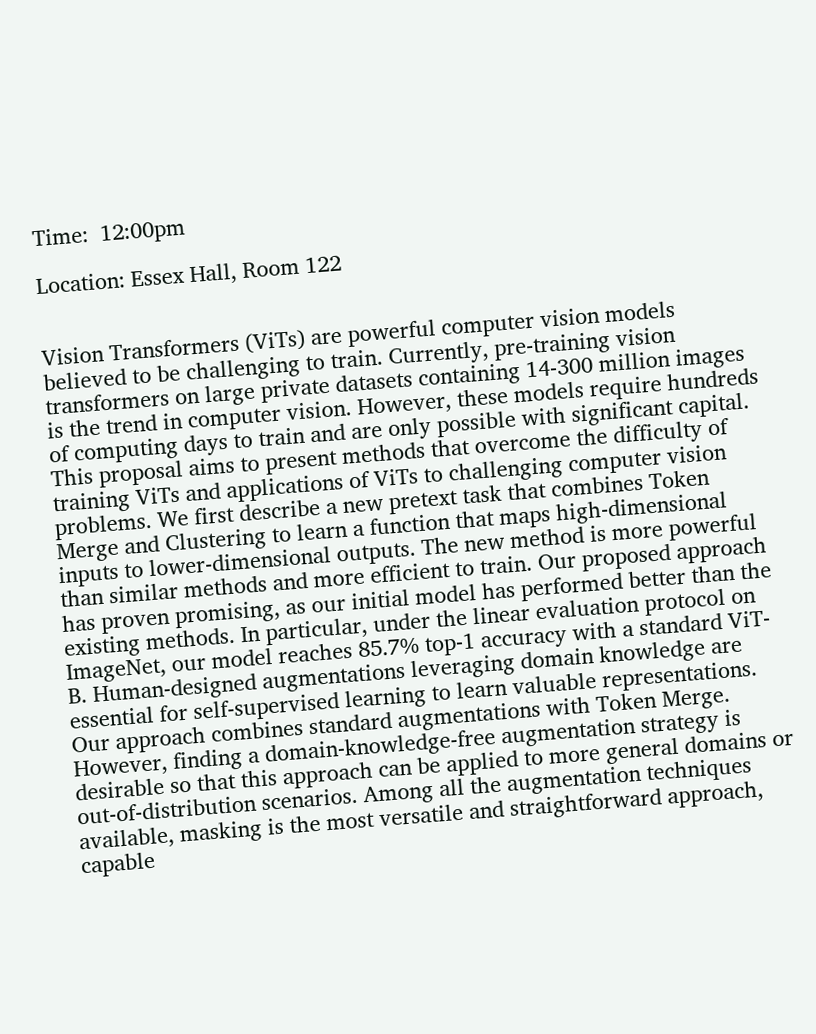Time:  12:00pm

Location: Essex Hall, Room 122


Vision Transformers (ViTs) are powerful computer vision models believed to be challenging to train. Currently, pre-training vision transformers on large private datasets containing 14-300 million images is the trend in computer vision. However, these models require hundreds of computing days to train and are only possible with significant capital. This proposal aims to present methods that overcome the difficulty of training ViTs and applications of ViTs to challenging computer vision problems. We first describe a new pretext task that combines Token Merge and Clustering to learn a function that maps high-dimensional inputs to lower-dimensional outputs. The new method is more powerful than similar methods and more efficient to train. Our proposed approach has proven promising, as our initial model has performed better than the existing methods. In particular, under the linear evaluation protocol on ImageNet, our model reaches 85.7% top-1 accuracy with a standard ViT-B. Human-designed augmentations leveraging domain knowledge are essential for self-supervised learning to learn valuable representations. Our approach combines standard augmentations with Token Merge. However, finding a domain-knowledge-free augmentation strategy is desirable so that this approach can be applied to more general domains or out-of-distribution scenarios. Among all the augmentation techniques available, masking is the most versatile and straightforward approach, capable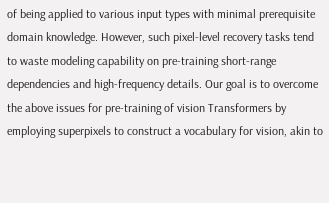of being applied to various input types with minimal prerequisite domain knowledge. However, such pixel-level recovery tasks tend to waste modeling capability on pre-training short-range dependencies and high-frequency details. Our goal is to overcome the above issues for pre-training of vision Transformers by employing superpixels to construct a vocabulary for vision, akin to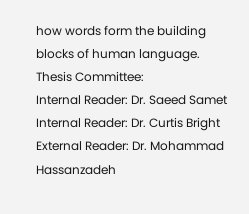how words form the building blocks of human language.
Thesis Committee:
Internal Reader: Dr. Saeed Samet
Internal Reader: Dr. Curtis Bright
External Reader: Dr. Mohammad Hassanzadeh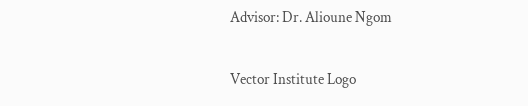Advisor: Dr. Alioune Ngom

Vector Institute Logo